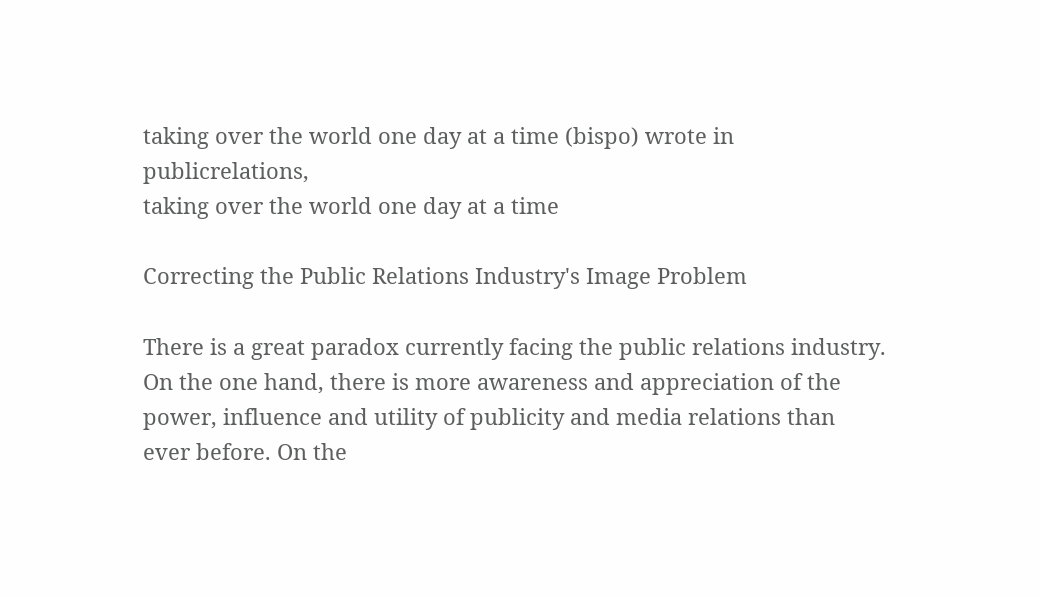taking over the world one day at a time (bispo) wrote in publicrelations,
taking over the world one day at a time

Correcting the Public Relations Industry's Image Problem

There is a great paradox currently facing the public relations industry. On the one hand, there is more awareness and appreciation of the power, influence and utility of publicity and media relations than ever before. On the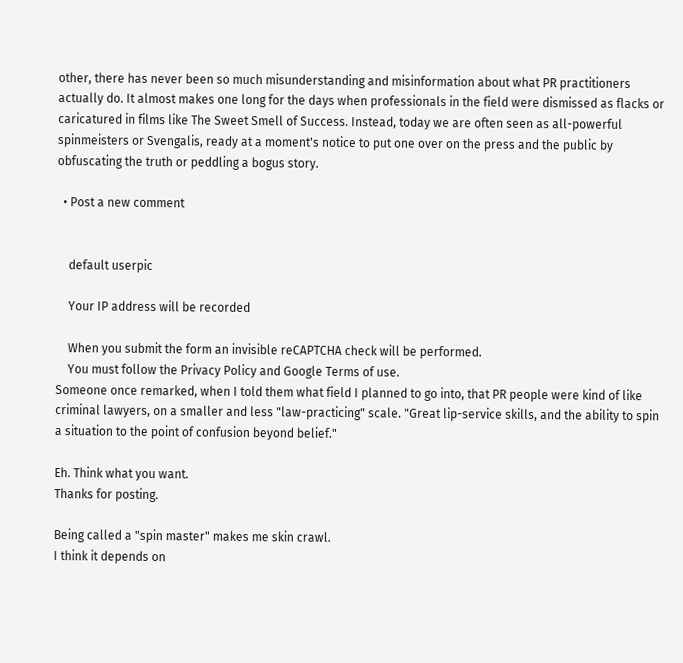other, there has never been so much misunderstanding and misinformation about what PR practitioners actually do. It almost makes one long for the days when professionals in the field were dismissed as flacks or caricatured in films like The Sweet Smell of Success. Instead, today we are often seen as all-powerful spinmeisters or Svengalis, ready at a moment's notice to put one over on the press and the public by obfuscating the truth or peddling a bogus story.

  • Post a new comment


    default userpic

    Your IP address will be recorded

    When you submit the form an invisible reCAPTCHA check will be performed.
    You must follow the Privacy Policy and Google Terms of use.
Someone once remarked, when I told them what field I planned to go into, that PR people were kind of like criminal lawyers, on a smaller and less "law-practicing" scale. "Great lip-service skills, and the ability to spin a situation to the point of confusion beyond belief."

Eh. Think what you want.
Thanks for posting.

Being called a "spin master" makes me skin crawl.
I think it depends on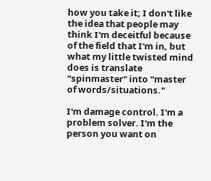how you take it; I don't like the idea that people may think I'm deceitful because of the field that I'm in, but what my little twisted mind does is translate "spinmaster" into "master of words/situations."

I'm damage control. I'm a problem solver. I'm the person you want on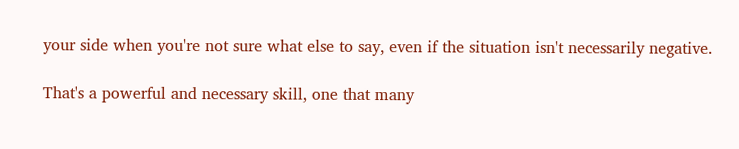your side when you're not sure what else to say, even if the situation isn't necessarily negative.

That's a powerful and necessary skill, one that many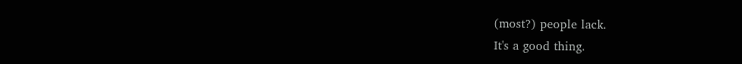(most?) people lack.
It's a good thing.